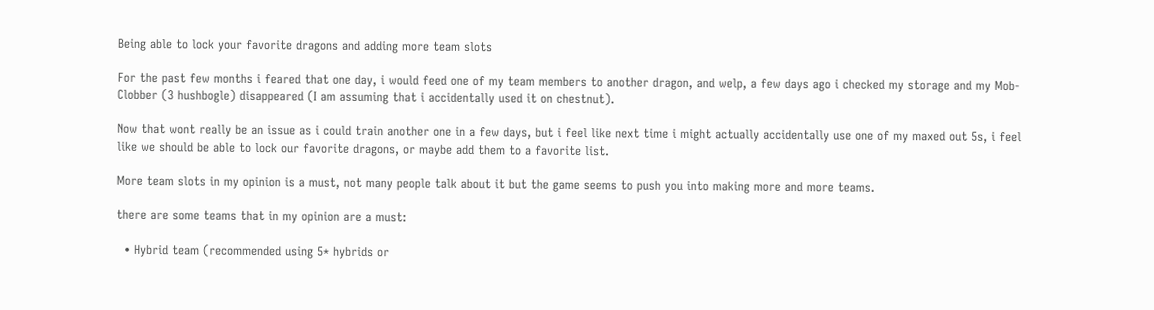Being able to lock your favorite dragons and adding more team slots

For the past few months i feared that one day, i would feed one of my team members to another dragon, and welp, a few days ago i checked my storage and my Mob-Clobber (3 hushbogle) disappeared (I am assuming that i accidentally used it on chestnut).

Now that wont really be an issue as i could train another one in a few days, but i feel like next time i might actually accidentally use one of my maxed out 5s, i feel like we should be able to lock our favorite dragons, or maybe add them to a favorite list.

More team slots in my opinion is a must, not many people talk about it but the game seems to push you into making more and more teams.

there are some teams that in my opinion are a must:

  • Hybrid team (recommended using 5* hybrids or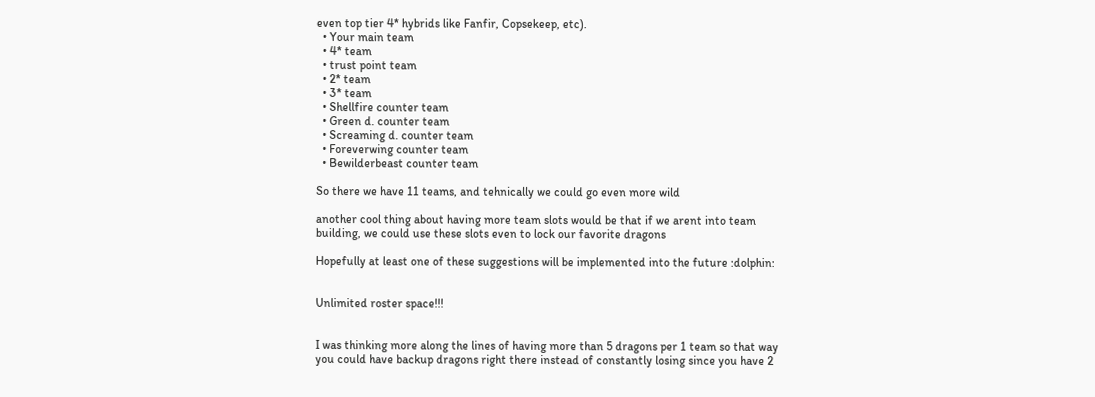even top tier 4* hybrids like Fanfir, Copsekeep, etc).
  • Your main team
  • 4* team
  • trust point team
  • 2* team
  • 3* team
  • Shellfire counter team
  • Green d. counter team
  • Screaming d. counter team
  • Foreverwing counter team
  • Bewilderbeast counter team

So there we have 11 teams, and tehnically we could go even more wild

another cool thing about having more team slots would be that if we arent into team building, we could use these slots even to lock our favorite dragons

Hopefully at least one of these suggestions will be implemented into the future :dolphin:


Unlimited roster space!!!


I was thinking more along the lines of having more than 5 dragons per 1 team so that way you could have backup dragons right there instead of constantly losing since you have 2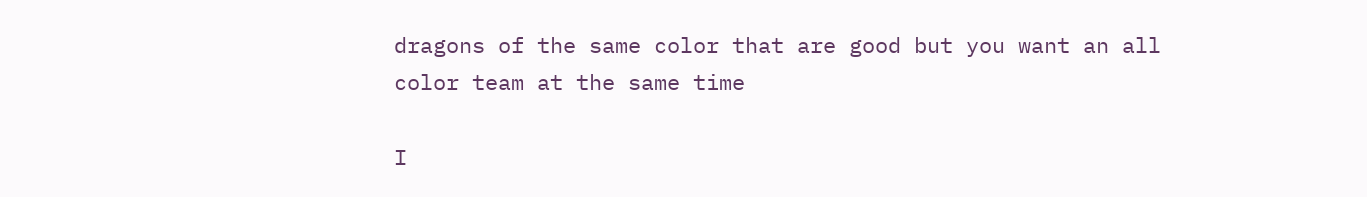dragons of the same color that are good but you want an all color team at the same time

I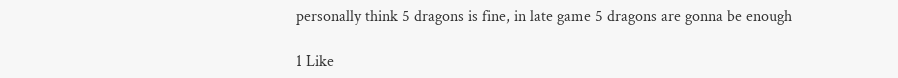personally think 5 dragons is fine, in late game 5 dragons are gonna be enough

1 Like